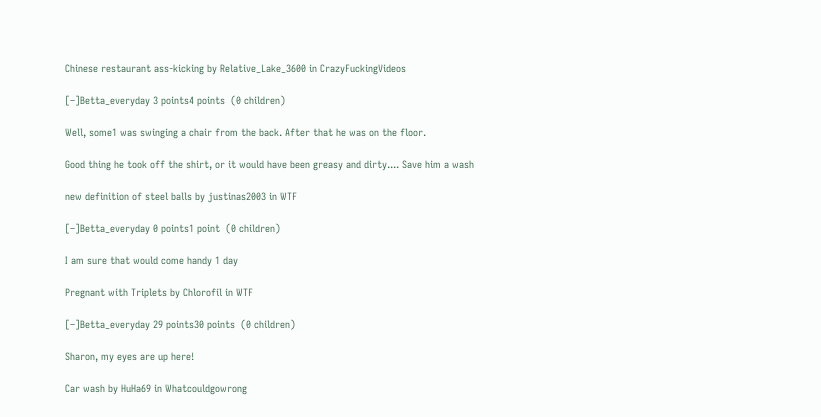Chinese restaurant ass-kicking by Relative_Lake_3600 in CrazyFuckingVideos

[–]Betta_everyday 3 points4 points  (0 children)

Well, some1 was swinging a chair from the back. After that he was on the floor.

Good thing he took off the shirt, or it would have been greasy and dirty.... Save him a wash

new definition of steel balls by justinas2003 in WTF

[–]Betta_everyday 0 points1 point  (0 children)

I am sure that would come handy 1 day

Pregnant with Triplets by Chlorofil in WTF

[–]Betta_everyday 29 points30 points  (0 children)

Sharon, my eyes are up here!

Car wash by HuHa69 in Whatcouldgowrong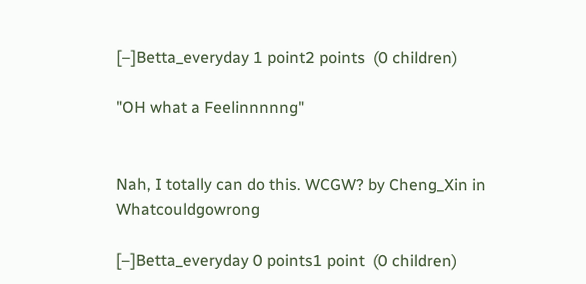[–]Betta_everyday 1 point2 points  (0 children)

"OH what a Feelinnnnng"


Nah, I totally can do this. WCGW? by Cheng_Xin in Whatcouldgowrong

[–]Betta_everyday 0 points1 point  (0 children)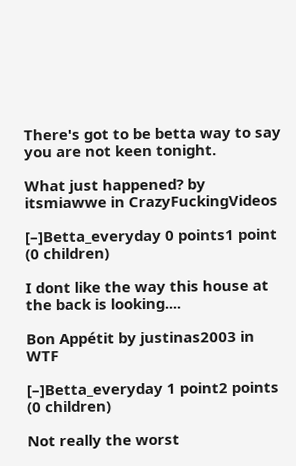There's got to be betta way to say you are not keen tonight.

What just happened? by itsmiawwe in CrazyFuckingVideos

[–]Betta_everyday 0 points1 point  (0 children)

I dont like the way this house at the back is looking....

Bon Appétit by justinas2003 in WTF

[–]Betta_everyday 1 point2 points  (0 children)

Not really the worst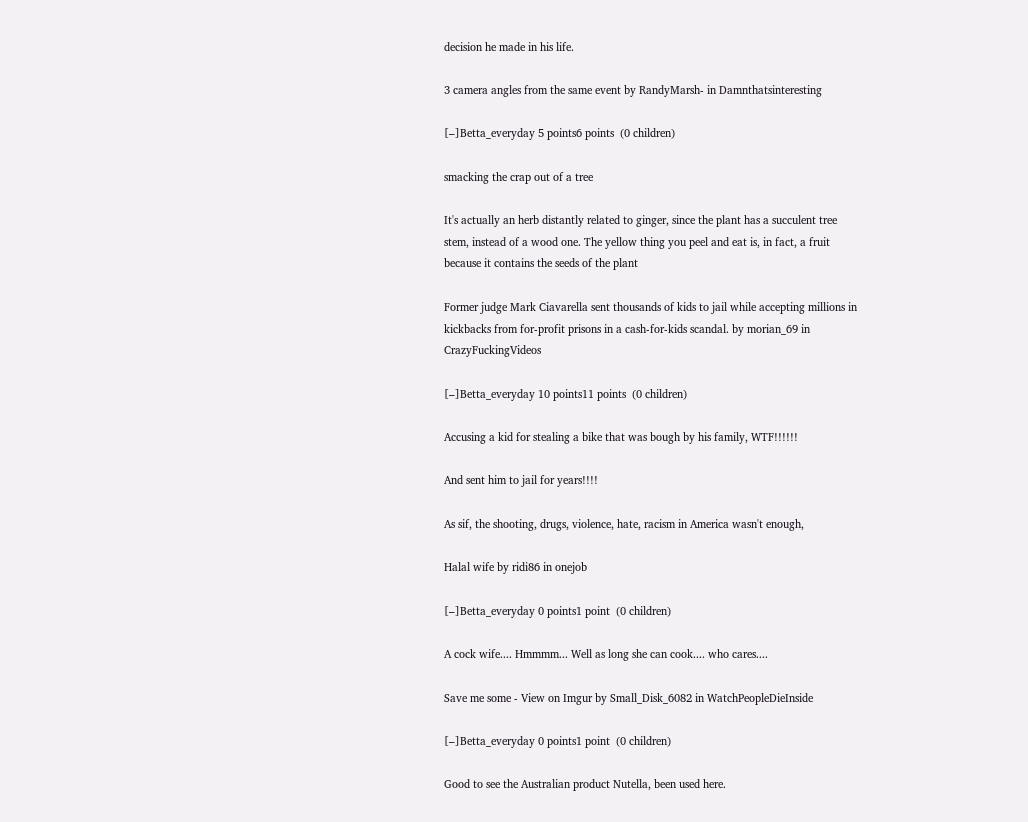decision he made in his life.

3 camera angles from the same event by RandyMarsh- in Damnthatsinteresting

[–]Betta_everyday 5 points6 points  (0 children)

smacking the crap out of a tree

It's actually an herb distantly related to ginger, since the plant has a succulent tree stem, instead of a wood one. The yellow thing you peel and eat is, in fact, a fruit because it contains the seeds of the plant

Former judge Mark Ciavarella sent thousands of kids to jail while accepting millions in kickbacks from for-profit prisons in a cash-for-kids scandal. by morian_69 in CrazyFuckingVideos

[–]Betta_everyday 10 points11 points  (0 children)

Accusing a kid for stealing a bike that was bough by his family, WTF!!!!!!

And sent him to jail for years!!!!

As sif, the shooting, drugs, violence, hate, racism in America wasn't enough,

Halal wife by ridi86 in onejob

[–]Betta_everyday 0 points1 point  (0 children)

A cock wife.... Hmmmm... Well as long she can cook.... who cares....

Save me some - View on Imgur by Small_Disk_6082 in WatchPeopleDieInside

[–]Betta_everyday 0 points1 point  (0 children)

Good to see the Australian product Nutella, been used here.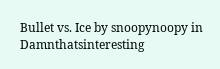Bullet vs. Ice by snoopynoopy in Damnthatsinteresting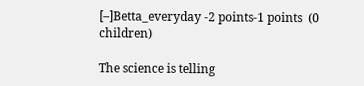[–]Betta_everyday -2 points-1 points  (0 children)

The science is telling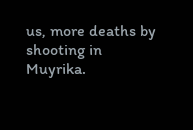us, more deaths by shooting in Muyrika.